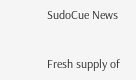SudoCue News


Fresh supply of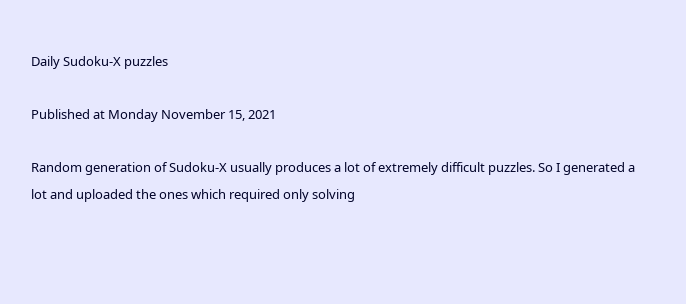Daily Sudoku-X puzzles

Published at Monday November 15, 2021

Random generation of Sudoku-X usually produces a lot of extremely difficult puzzles. So I generated a lot and uploaded the ones which required only solving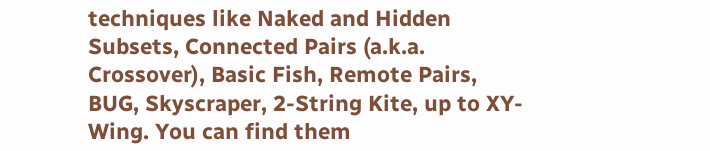techniques like Naked and Hidden Subsets, Connected Pairs (a.k.a. Crossover), Basic Fish, Remote Pairs, BUG, Skyscraper, 2-String Kite, up to XY-Wing. You can find them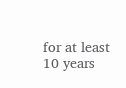for at least 10 years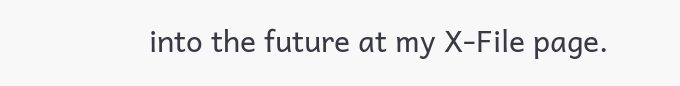into the future at my X-File page.